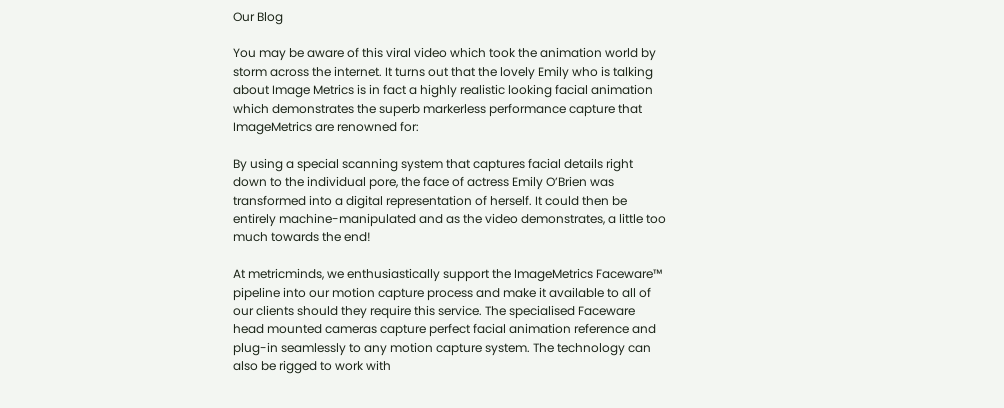Our Blog

You may be aware of this viral video which took the animation world by storm across the internet. It turns out that the lovely Emily who is talking about Image Metrics is in fact a highly realistic looking facial animation which demonstrates the superb markerless performance capture that ImageMetrics are renowned for:

By using a special scanning system that captures facial details right down to the individual pore, the face of actress Emily O’Brien was transformed into a digital representation of herself. It could then be entirely machine-manipulated and as the video demonstrates, a little too much towards the end!

At metricminds, we enthusiastically support the ImageMetrics Faceware™ pipeline into our motion capture process and make it available to all of our clients should they require this service. The specialised Faceware head mounted cameras capture perfect facial animation reference and plug-in seamlessly to any motion capture system. The technology can also be rigged to work with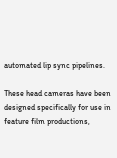automated lip sync pipelines.

These head cameras have been designed specifically for use in feature film productions,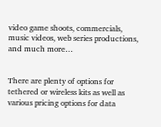video game shoots, commercials, music videos, web series productions, and much more…


There are plenty of options for tethered or wireless kits as well as various pricing options for data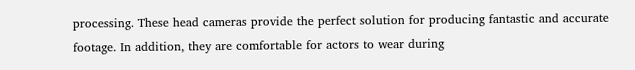processing. These head cameras provide the perfect solution for producing fantastic and accurate footage. In addition, they are comfortable for actors to wear during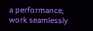a performance, work seamlessly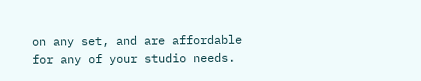on any set, and are affordable for any of your studio needs.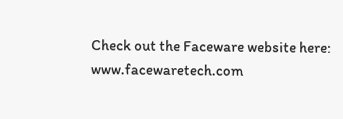Check out the Faceware website here: www.facewaretech.com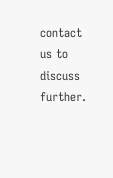contact us to discuss further.